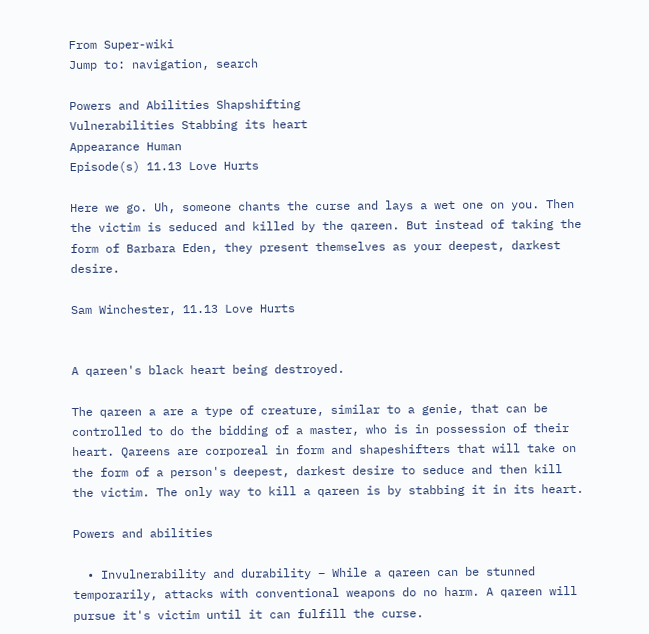From Super-wiki
Jump to: navigation, search

Powers and Abilities Shapshifting
Vulnerabilities Stabbing its heart
Appearance Human
Episode(s) 11.13 Love Hurts

Here we go. Uh, someone chants the curse and lays a wet one on you. Then the victim is seduced and killed by the qareen. But instead of taking the form of Barbara Eden, they present themselves as your deepest, darkest desire.

Sam Winchester, 11.13 Love Hurts


A qareen's black heart being destroyed.

The qareen a are a type of creature, similar to a genie, that can be controlled to do the bidding of a master, who is in possession of their heart. Qareens are corporeal in form and shapeshifters that will take on the form of a person's deepest, darkest desire to seduce and then kill the victim. The only way to kill a qareen is by stabbing it in its heart.

Powers and abilities

  • Invulnerability and durability – While a qareen can be stunned temporarily, attacks with conventional weapons do no harm. A qareen will pursue it's victim until it can fulfill the curse.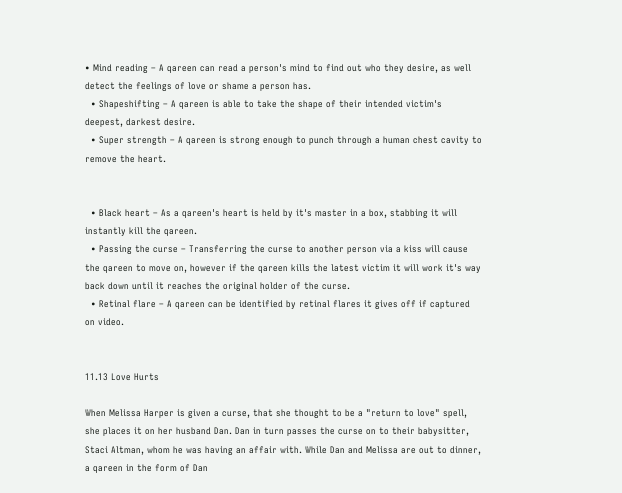• Mind reading – A qareen can read a person's mind to find out who they desire, as well detect the feelings of love or shame a person has.
  • Shapeshifting – A qareen is able to take the shape of their intended victim's deepest, darkest desire.
  • Super strength – A qareen is strong enough to punch through a human chest cavity to remove the heart.


  • Black heart – As a qareen's heart is held by it's master in a box, stabbing it will instantly kill the qareen.
  • Passing the curse – Transferring the curse to another person via a kiss will cause the qareen to move on, however if the qareen kills the latest victim it will work it's way back down until it reaches the original holder of the curse.
  • Retinal flare – A qareen can be identified by retinal flares it gives off if captured on video.


11.13 Love Hurts

When Melissa Harper is given a curse, that she thought to be a "return to love" spell, she places it on her husband Dan. Dan in turn passes the curse on to their babysitter, Staci Altman, whom he was having an affair with. While Dan and Melissa are out to dinner, a qareen in the form of Dan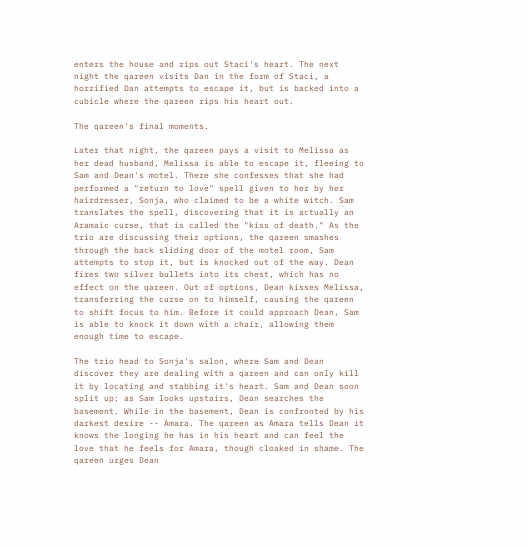enters the house and rips out Staci's heart. The next night the qareen visits Dan in the form of Staci, a horrified Dan attempts to escape it, but is backed into a cubicle where the qareen rips his heart out.

The qareen's final moments.

Later that night, the qareen pays a visit to Melissa as her dead husband, Melissa is able to escape it, fleeing to Sam and Dean's motel. There she confesses that she had performed a "return to love" spell given to her by her hairdresser, Sonja, who claimed to be a white witch. Sam translates the spell, discovering that it is actually an Aramaic curse, that is called the "kiss of death." As the trio are discussing their options, the qareen smashes through the back sliding door of the motel room, Sam attempts to stop it, but is knocked out of the way. Dean fires two silver bullets into its chest, which has no effect on the qareen. Out of options, Dean kisses Melissa, transferring the curse on to himself, causing the qareen to shift focus to him. Before it could approach Dean, Sam is able to knock it down with a chair, allowing them enough time to escape.

The trio head to Sonja's salon, where Sam and Dean discover they are dealing with a qareen and can only kill it by locating and stabbing it's heart. Sam and Dean soon split up; as Sam looks upstairs, Dean searches the basement. While in the basement, Dean is confronted by his darkest desire -- Amara. The qareen as Amara tells Dean it knows the longing he has in his heart and can feel the love that he feels for Amara, though cloaked in shame. The qareen urges Dean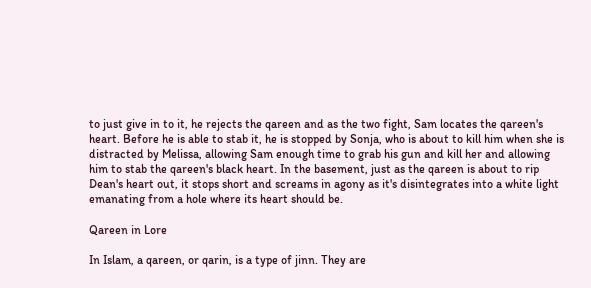to just give in to it, he rejects the qareen and as the two fight, Sam locates the qareen's heart. Before he is able to stab it, he is stopped by Sonja, who is about to kill him when she is distracted by Melissa, allowing Sam enough time to grab his gun and kill her and allowing him to stab the qareen's black heart. In the basement, just as the qareen is about to rip Dean's heart out, it stops short and screams in agony as it's disintegrates into a white light emanating from a hole where its heart should be.

Qareen in Lore

In Islam, a qareen, or qarin, is a type of jinn. They are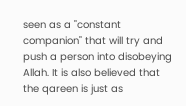seen as a "constant companion" that will try and push a person into disobeying Allah. It is also believed that the qareen is just as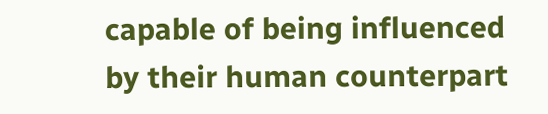capable of being influenced by their human counterpart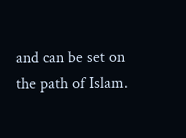and can be set on the path of Islam.